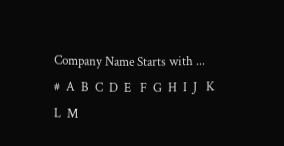Company Name Starts with ...
#  A  B  C  D  E   F  G  H  I  J   K  L  M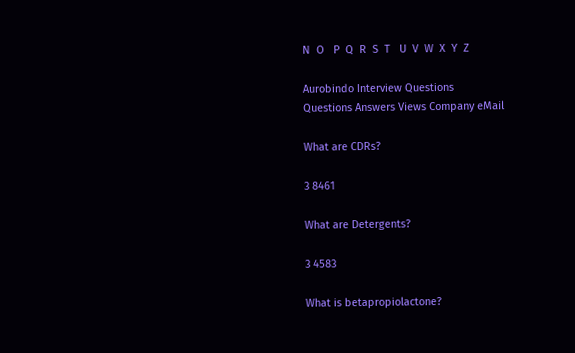N  O   P  Q  R  S  T   U  V  W  X  Y  Z

Aurobindo Interview Questions
Questions Answers Views Company eMail

What are CDRs?

3 8461

What are Detergents?

3 4583

What is betapropiolactone?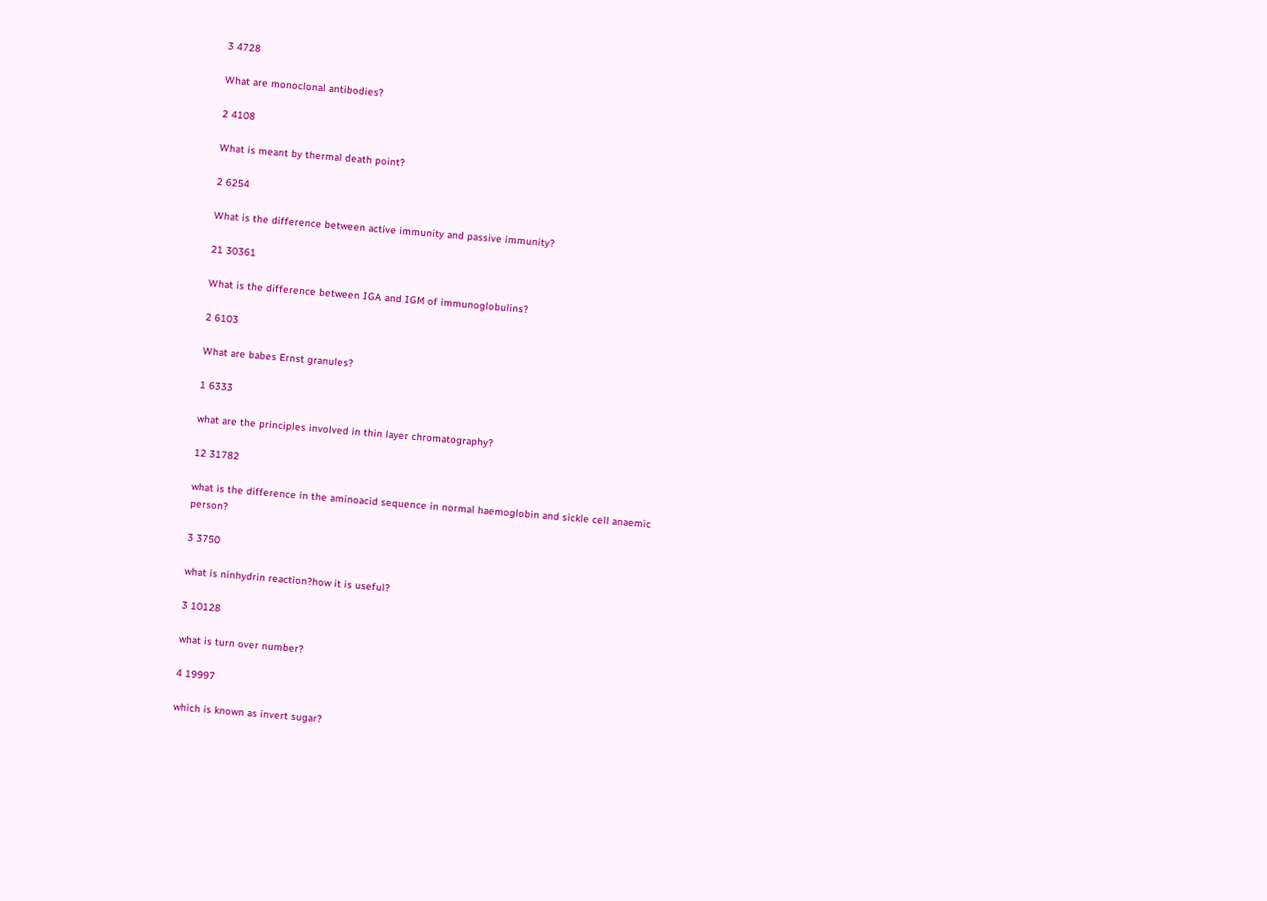3 4728

What are monoclonal antibodies?

2 4108

What is meant by thermal death point?

2 6254

What is the difference between active immunity and passive immunity?

21 30361

What is the difference between IGA and IGM of immunoglobulins?

2 6103

What are babes Ernst granules?

1 6333

what are the principles involved in thin layer chromatography?

12 31782

what is the difference in the aminoacid sequence in normal haemoglobin and sickle cell anaemic person?

3 3750

what is ninhydrin reaction?how it is useful?

3 10128

what is turn over number?

4 19997

which is known as invert sugar?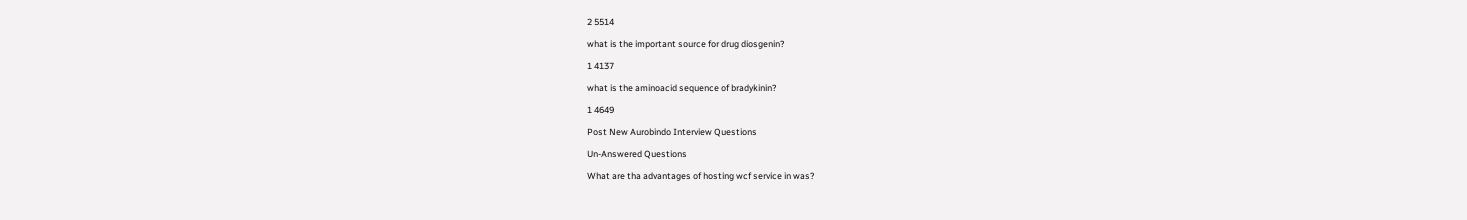2 5514

what is the important source for drug diosgenin?

1 4137

what is the aminoacid sequence of bradykinin?

1 4649

Post New Aurobindo Interview Questions

Un-Answered Questions

What are tha advantages of hosting wcf service in was?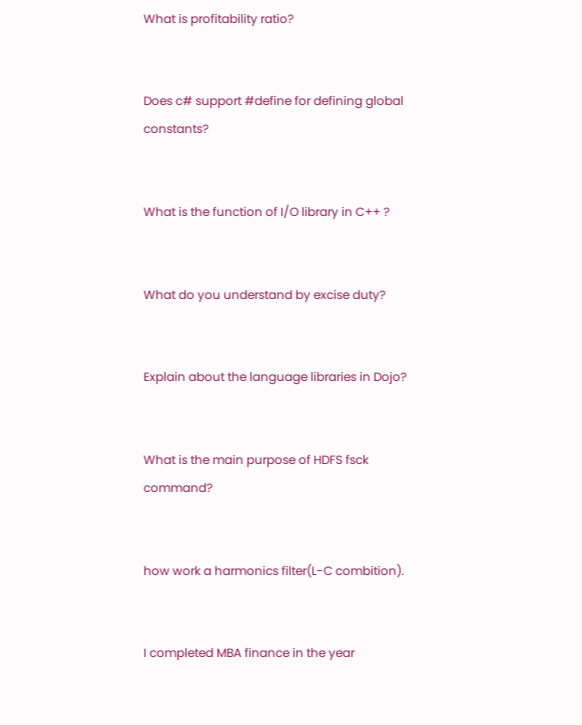What is profitability ratio?


Does c# support #define for defining global constants?


What is the function of I/O library in C++ ?


What do you understand by excise duty?


Explain about the language libraries in Dojo?


What is the main purpose of HDFS fsck command?


how work a harmonics filter(L-C combition).


I completed MBA finance in the year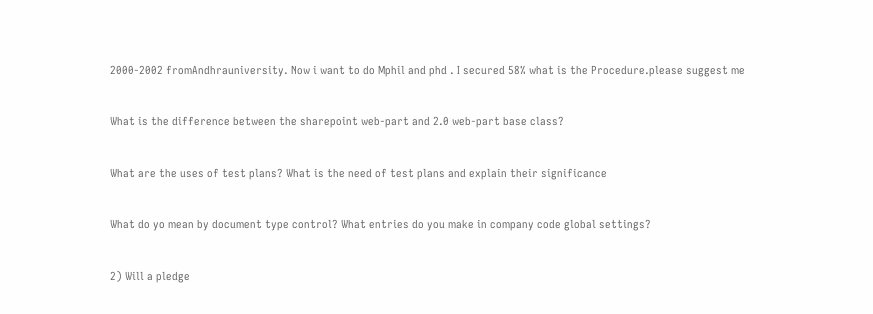2000-2002 fromAndhrauniversity. Now i want to do Mphil and phd . I secured 58% what is the Procedure.please suggest me


What is the difference between the sharepoint web-part and 2.0 web-part base class?


What are the uses of test plans? What is the need of test plans and explain their significance


What do yo mean by document type control? What entries do you make in company code global settings?


2) Will a pledge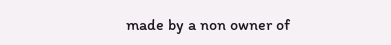made by a non owner of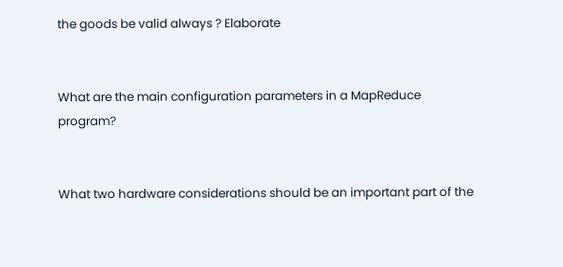the goods be valid always ? Elaborate


What are the main configuration parameters in a MapReduce program?


What two hardware considerations should be an important part of the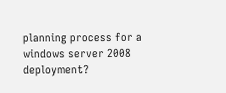planning process for a windows server 2008 deployment?